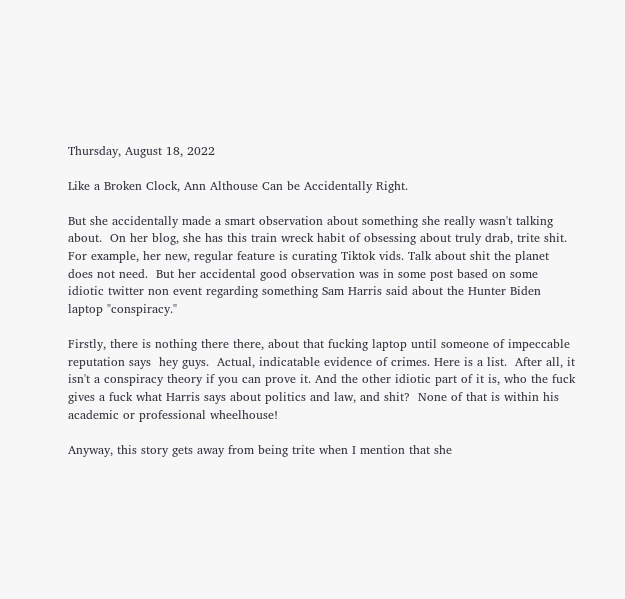Thursday, August 18, 2022

Like a Broken Clock, Ann Althouse Can be Accidentally Right.

But she accidentally made a smart observation about something she really wasn't talking about.  On her blog, she has this train wreck habit of obsessing about truly drab, trite shit.  For example, her new, regular feature is curating Tiktok vids. Talk about shit the planet does not need.  But her accidental good observation was in some post based on some idiotic twitter non event regarding something Sam Harris said about the Hunter Biden laptop "conspiracy."

Firstly, there is nothing there there, about that fucking laptop until someone of impeccable reputation says  hey guys.  Actual, indicatable evidence of crimes. Here is a list.  After all, it isn't a conspiracy theory if you can prove it. And the other idiotic part of it is, who the fuck gives a fuck what Harris says about politics and law, and shit?  None of that is within his academic or professional wheelhouse!

Anyway, this story gets away from being trite when I mention that she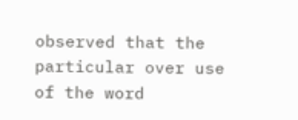observed that the particular over use of the word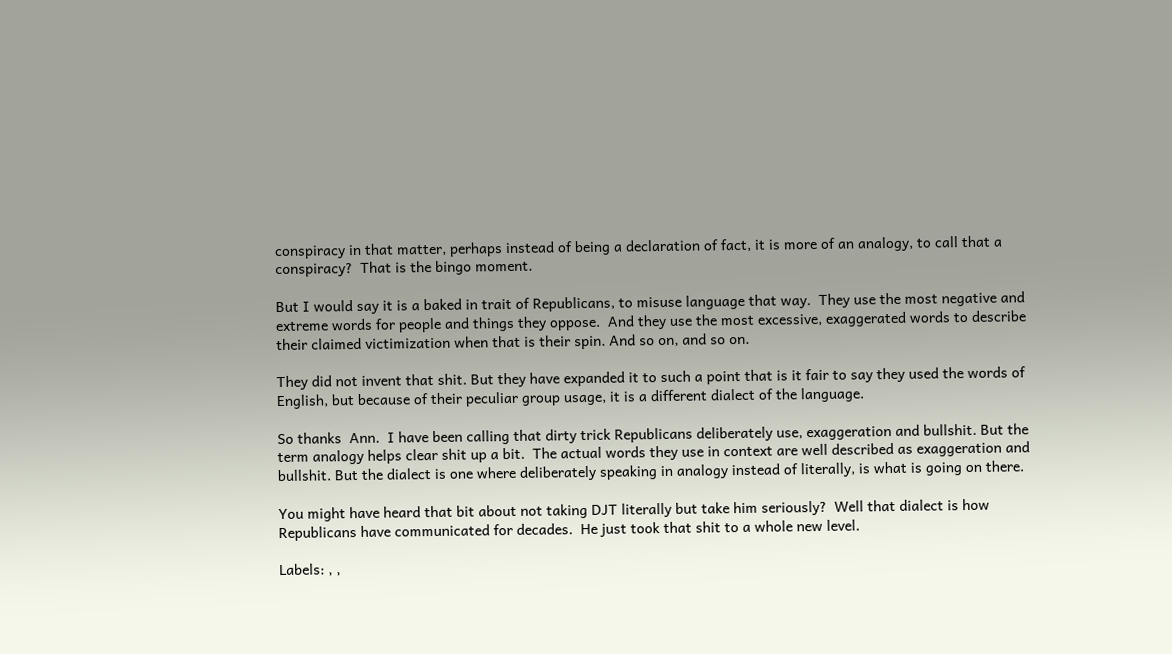conspiracy in that matter, perhaps instead of being a declaration of fact, it is more of an analogy, to call that a conspiracy?  That is the bingo moment.

But I would say it is a baked in trait of Republicans, to misuse language that way.  They use the most negative and extreme words for people and things they oppose.  And they use the most excessive, exaggerated words to describe their claimed victimization when that is their spin. And so on, and so on.

They did not invent that shit. But they have expanded it to such a point that is it fair to say they used the words of English, but because of their peculiar group usage, it is a different dialect of the language.

So thanks  Ann.  I have been calling that dirty trick Republicans deliberately use, exaggeration and bullshit. But the term analogy helps clear shit up a bit.  The actual words they use in context are well described as exaggeration and bullshit. But the dialect is one where deliberately speaking in analogy instead of literally, is what is going on there.

You might have heard that bit about not taking DJT literally but take him seriously?  Well that dialect is how Republicans have communicated for decades.  He just took that shit to a whole new level.

Labels: , ,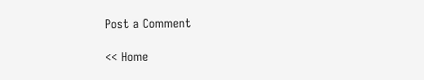Post a Comment

<< Home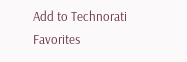Add to Technorati Favorites